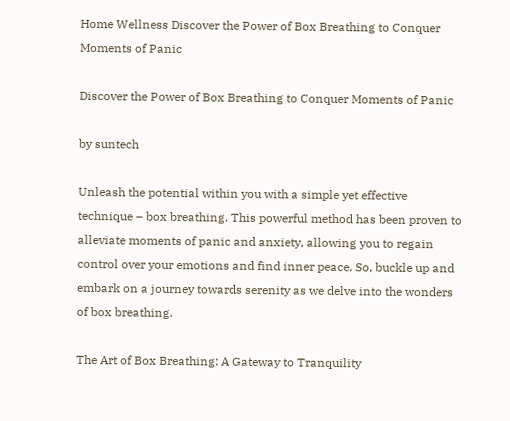Home Wellness Discover the Power of Box Breathing to Conquer Moments of Panic

Discover the Power of Box Breathing to Conquer Moments of Panic

by suntech

Unleash the potential within you with a simple yet effective technique – box breathing. This powerful method has been proven to alleviate moments of panic and anxiety, allowing you to regain control over your emotions and find inner peace. So, buckle up and embark on a journey towards serenity as we delve into the wonders of box breathing.

The Art of Box Breathing: A Gateway to Tranquility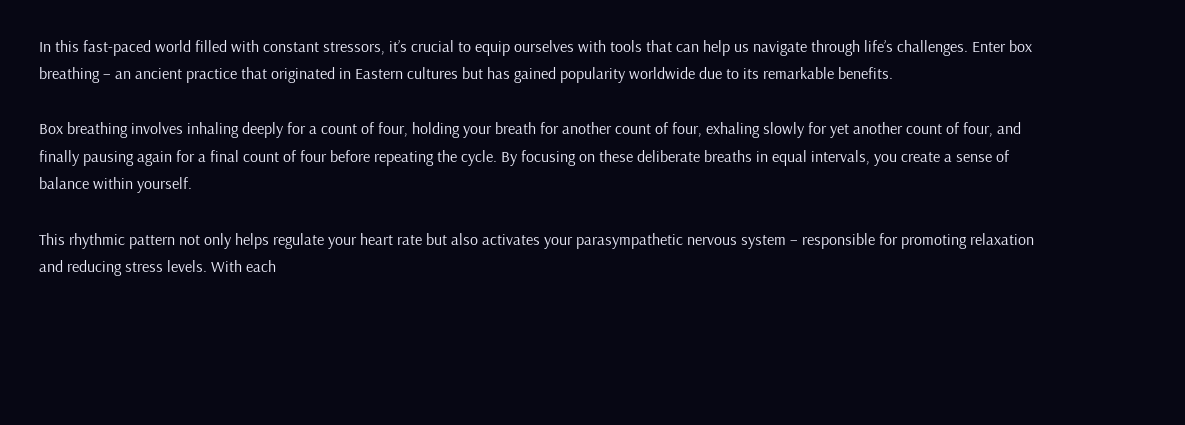In this fast-paced world filled with constant stressors, it’s crucial to equip ourselves with tools that can help us navigate through life’s challenges. Enter box breathing – an ancient practice that originated in Eastern cultures but has gained popularity worldwide due to its remarkable benefits.

Box breathing involves inhaling deeply for a count of four, holding your breath for another count of four, exhaling slowly for yet another count of four, and finally pausing again for a final count of four before repeating the cycle. By focusing on these deliberate breaths in equal intervals, you create a sense of balance within yourself.

This rhythmic pattern not only helps regulate your heart rate but also activates your parasympathetic nervous system – responsible for promoting relaxation and reducing stress levels. With each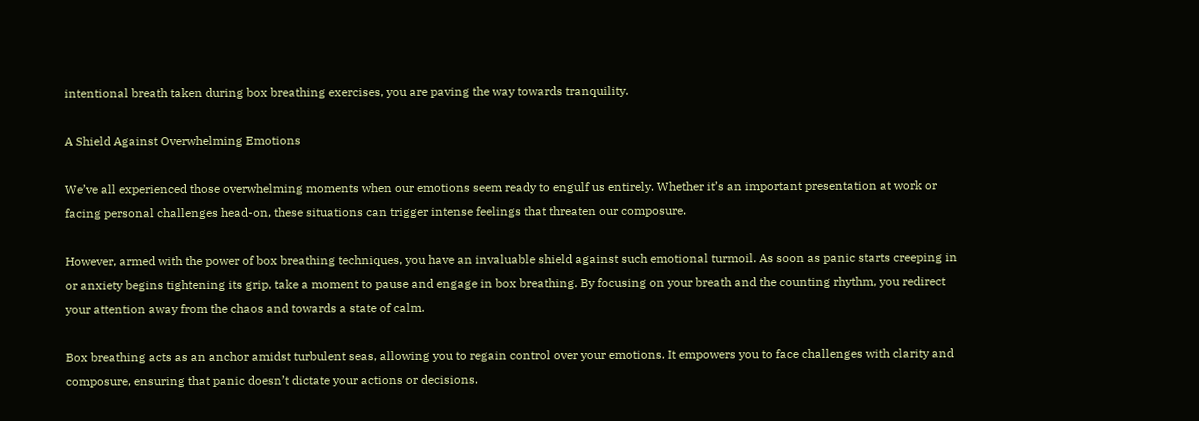intentional breath taken during box breathing exercises, you are paving the way towards tranquility.

A Shield Against Overwhelming Emotions

We’ve all experienced those overwhelming moments when our emotions seem ready to engulf us entirely. Whether it’s an important presentation at work or facing personal challenges head-on, these situations can trigger intense feelings that threaten our composure.

However, armed with the power of box breathing techniques, you have an invaluable shield against such emotional turmoil. As soon as panic starts creeping in or anxiety begins tightening its grip, take a moment to pause and engage in box breathing. By focusing on your breath and the counting rhythm, you redirect your attention away from the chaos and towards a state of calm.

Box breathing acts as an anchor amidst turbulent seas, allowing you to regain control over your emotions. It empowers you to face challenges with clarity and composure, ensuring that panic doesn’t dictate your actions or decisions.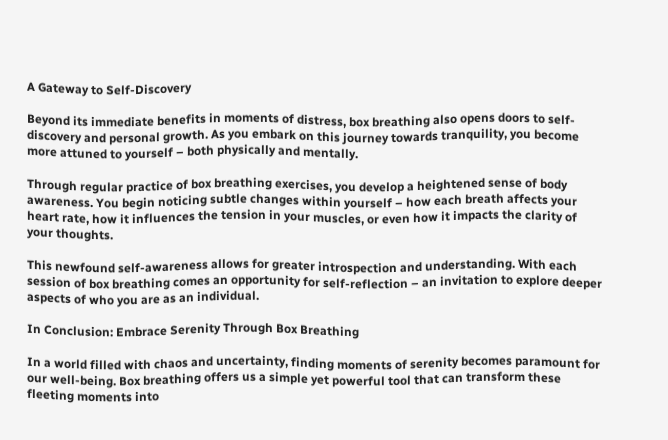A Gateway to Self-Discovery

Beyond its immediate benefits in moments of distress, box breathing also opens doors to self-discovery and personal growth. As you embark on this journey towards tranquility, you become more attuned to yourself – both physically and mentally.

Through regular practice of box breathing exercises, you develop a heightened sense of body awareness. You begin noticing subtle changes within yourself – how each breath affects your heart rate, how it influences the tension in your muscles, or even how it impacts the clarity of your thoughts.

This newfound self-awareness allows for greater introspection and understanding. With each session of box breathing comes an opportunity for self-reflection – an invitation to explore deeper aspects of who you are as an individual.

In Conclusion: Embrace Serenity Through Box Breathing

In a world filled with chaos and uncertainty, finding moments of serenity becomes paramount for our well-being. Box breathing offers us a simple yet powerful tool that can transform these fleeting moments into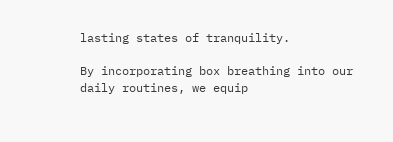lasting states of tranquility.

By incorporating box breathing into our daily routines, we equip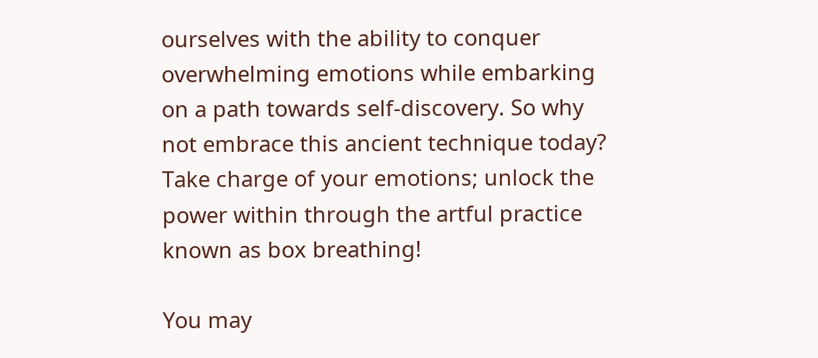ourselves with the ability to conquer overwhelming emotions while embarking on a path towards self-discovery. So why not embrace this ancient technique today? Take charge of your emotions; unlock the power within through the artful practice known as box breathing!

You may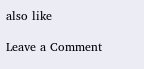also like

Leave a Comment